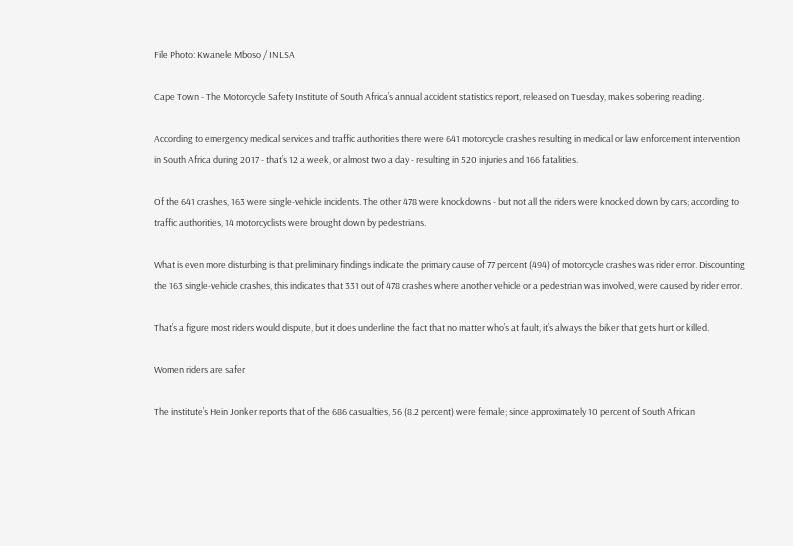File Photo: Kwanele Mboso / INLSA

Cape Town - The Motorcycle Safety Institute of South Africa’s annual accident statistics report, released on Tuesday, makes sobering reading.

According to emergency medical services and traffic authorities there were 641 motorcycle crashes resulting in medical or law enforcement intervention in South Africa during 2017 - that’s 12 a week, or almost two a day - resulting in 520 injuries and 166 fatalities.

Of the 641 crashes, 163 were single-vehicle incidents. The other 478 were knockdowns - but not all the riders were knocked down by cars; according to traffic authorities, 14 motorcyclists were brought down by pedestrians.

What is even more disturbing is that preliminary findings indicate the primary cause of 77 percent (494) of motorcycle crashes was rider error. Discounting the 163 single-vehicle crashes, this indicates that 331 out of 478 crashes where another vehicle or a pedestrian was involved, were caused by rider error.

That’s a figure most riders would dispute, but it does underline the fact that no matter who’s at fault, it’s always the biker that gets hurt or killed.

Women riders are safer

The institute’s Hein Jonker reports that of the 686 casualties, 56 (8.2 percent) were female; since approximately 10 percent of South African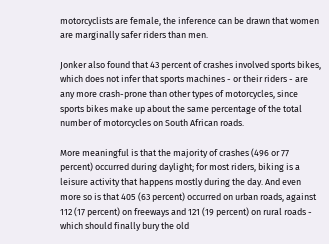motorcyclists are female, the inference can be drawn that women are marginally safer riders than men.

Jonker also found that 43 percent of crashes involved sports bikes, which does not infer that sports machines - or their riders - are any more crash-prone than other types of motorcycles, since sports bikes make up about the same percentage of the total number of motorcycles on South African roads.

More meaningful is that the majority of crashes (496 or 77 percent) occurred during daylight; for most riders, biking is a leisure activity that happens mostly during the day. And even more so is that 405 (63 percent) occurred on urban roads, against 112 (17 percent) on freeways and 121 (19 percent) on rural roads - which should finally bury the old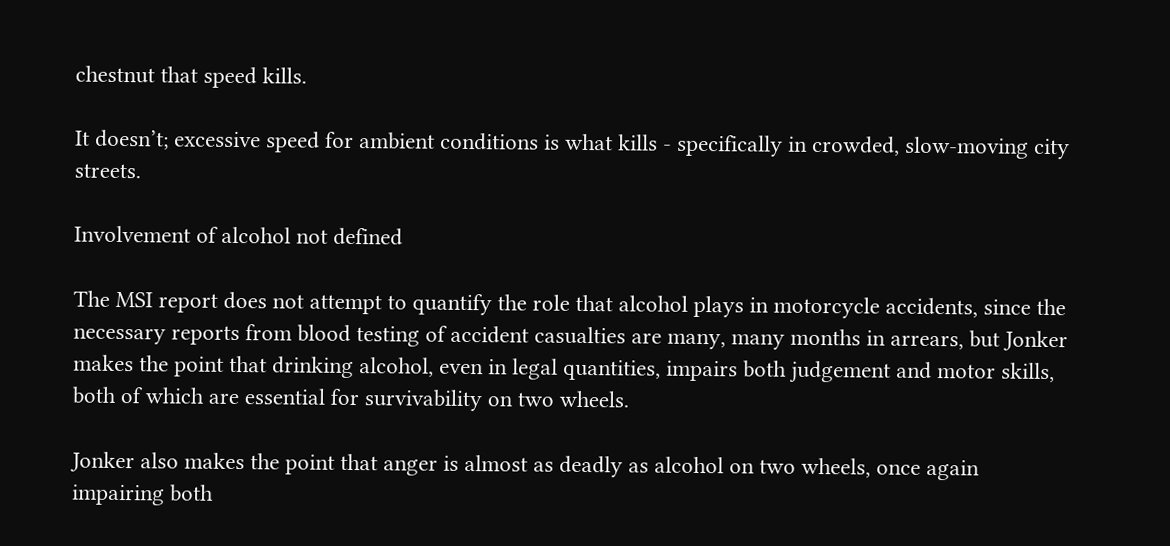chestnut that speed kills.

It doesn’t; excessive speed for ambient conditions is what kills - specifically in crowded, slow-moving city streets.

Involvement of alcohol not defined

The MSI report does not attempt to quantify the role that alcohol plays in motorcycle accidents, since the necessary reports from blood testing of accident casualties are many, many months in arrears, but Jonker makes the point that drinking alcohol, even in legal quantities, impairs both judgement and motor skills, both of which are essential for survivability on two wheels.

Jonker also makes the point that anger is almost as deadly as alcohol on two wheels, once again impairing both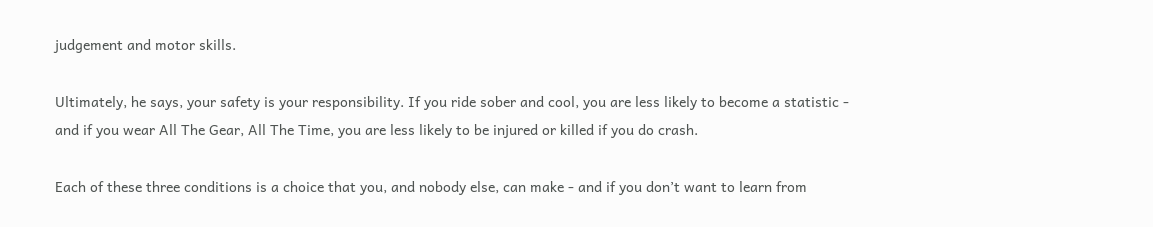judgement and motor skills.

Ultimately, he says, your safety is your responsibility. If you ride sober and cool, you are less likely to become a statistic - and if you wear All The Gear, All The Time, you are less likely to be injured or killed if you do crash.

Each of these three conditions is a choice that you, and nobody else, can make - and if you don’t want to learn from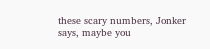these scary numbers, Jonker says, maybe you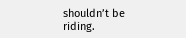shouldn’t be riding.